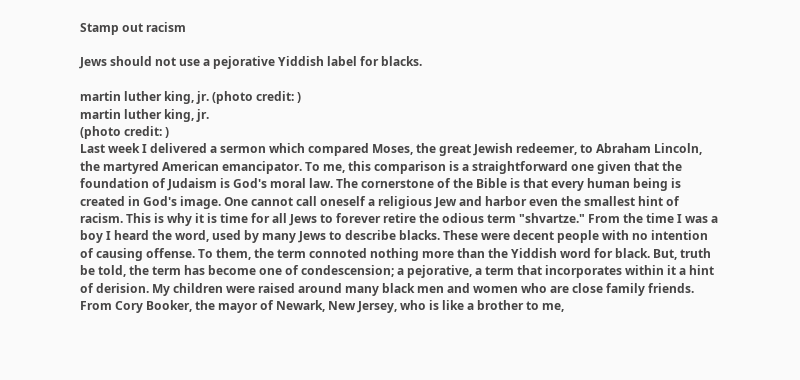Stamp out racism

Jews should not use a pejorative Yiddish label for blacks.

martin luther king, jr. (photo credit: )
martin luther king, jr.
(photo credit: )
Last week I delivered a sermon which compared Moses, the great Jewish redeemer, to Abraham Lincoln, the martyred American emancipator. To me, this comparison is a straightforward one given that the foundation of Judaism is God's moral law. The cornerstone of the Bible is that every human being is created in God's image. One cannot call oneself a religious Jew and harbor even the smallest hint of racism. This is why it is time for all Jews to forever retire the odious term "shvartze." From the time I was a boy I heard the word, used by many Jews to describe blacks. These were decent people with no intention of causing offense. To them, the term connoted nothing more than the Yiddish word for black. But, truth be told, the term has become one of condescension; a pejorative, a term that incorporates within it a hint of derision. My children were raised around many black men and women who are close family friends. From Cory Booker, the mayor of Newark, New Jersey, who is like a brother to me,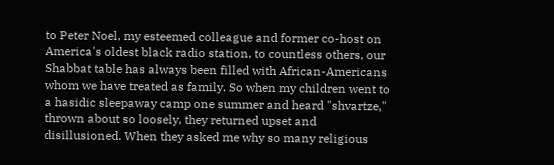to Peter Noel, my esteemed colleague and former co-host on America's oldest black radio station, to countless others, our Shabbat table has always been filled with African-Americans whom we have treated as family. So when my children went to a hasidic sleepaway camp one summer and heard "shvartze‚" thrown about so loosely, they returned upset and disillusioned. When they asked me why so many religious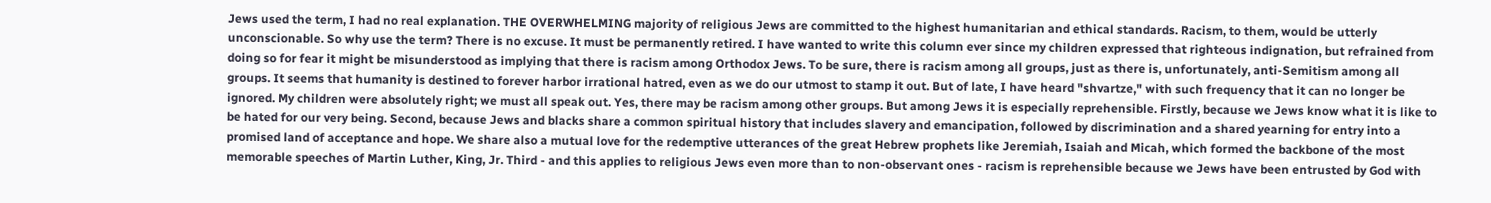Jews used the term, I had no real explanation. THE OVERWHELMING majority of religious Jews are committed to the highest humanitarian and ethical standards. Racism, to them, would be utterly unconscionable. So why use the term? There is no excuse. It must be permanently retired. I have wanted to write this column ever since my children expressed that righteous indignation, but refrained from doing so for fear it might be misunderstood as implying that there is racism among Orthodox Jews. To be sure, there is racism among all groups, just as there is, unfortunately, anti-Semitism among all groups. It seems that humanity is destined to forever harbor irrational hatred, even as we do our utmost to stamp it out. But of late, I have heard "shvartze‚" with such frequency that it can no longer be ignored. My children were absolutely right; we must all speak out. Yes, there may be racism among other groups. But among Jews it is especially reprehensible. Firstly, because we Jews know what it is like to be hated for our very being. Second, because Jews and blacks share a common spiritual history that includes slavery and emancipation, followed by discrimination and a shared yearning for entry into a promised land of acceptance and hope. We share also a mutual love for the redemptive utterances of the great Hebrew prophets like Jeremiah, Isaiah and Micah, which formed the backbone of the most memorable speeches of Martin Luther, King, Jr. Third - and this applies to religious Jews even more than to non-observant ones - racism is reprehensible because we Jews have been entrusted by God with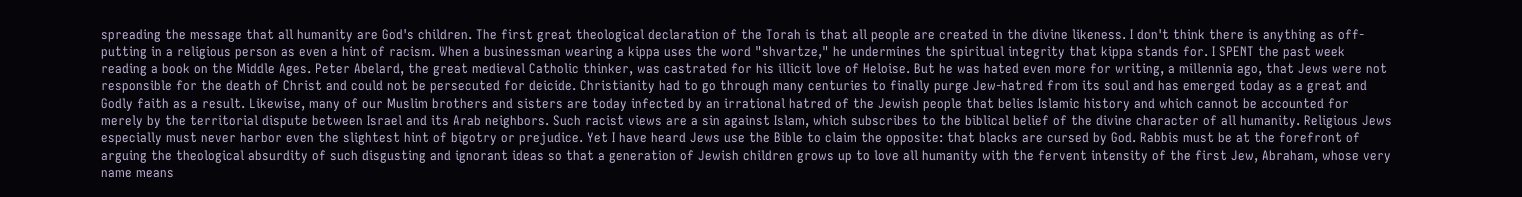spreading the message that all humanity are God's children. The first great theological declaration of the Torah is that all people are created in the divine likeness. I don't think there is anything as off-putting in a religious person as even a hint of racism. When a businessman wearing a kippa uses the word "shvartze," he undermines the spiritual integrity that kippa stands for. I SPENT the past week reading a book on the Middle Ages. Peter Abelard, the great medieval Catholic thinker, was castrated for his illicit love of Heloise. But he was hated even more for writing, a millennia ago, that Jews were not responsible for the death of Christ and could not be persecuted for deicide. Christianity had to go through many centuries to finally purge Jew-hatred from its soul and has emerged today as a great and Godly faith as a result. Likewise, many of our Muslim brothers and sisters are today infected by an irrational hatred of the Jewish people that belies Islamic history and which cannot be accounted for merely by the territorial dispute between Israel and its Arab neighbors. Such racist views are a sin against Islam, which subscribes to the biblical belief of the divine character of all humanity. Religious Jews especially must never harbor even the slightest hint of bigotry or prejudice. Yet I have heard Jews use the Bible to claim the opposite: that blacks are cursed by God. Rabbis must be at the forefront of arguing the theological absurdity of such disgusting and ignorant ideas so that a generation of Jewish children grows up to love all humanity with the fervent intensity of the first Jew, Abraham, whose very name means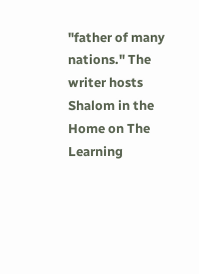"father of many nations." The writer hosts Shalom in the Home on The Learning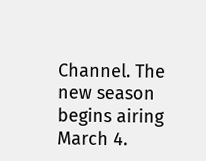Channel. The new season begins airing March 4.